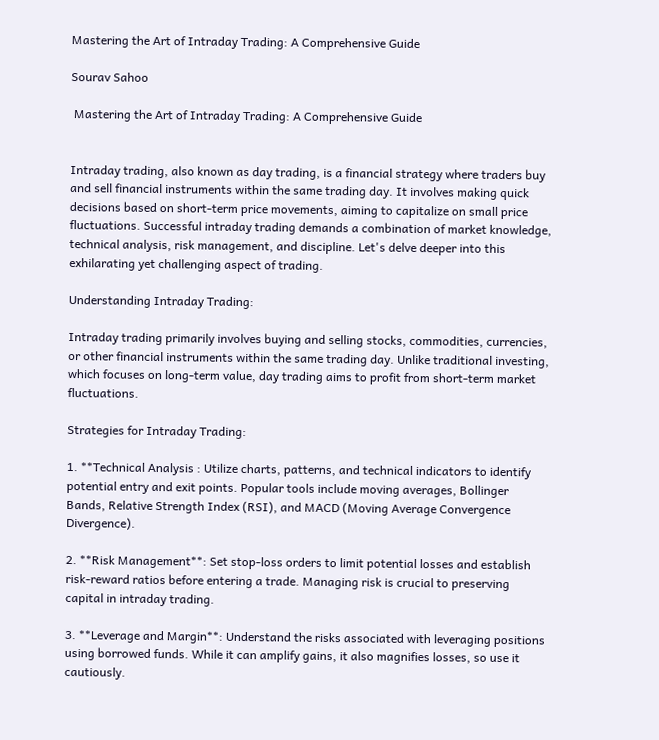Mastering the Art of Intraday Trading: A Comprehensive Guide

Sourav Sahoo

 Mastering the Art of Intraday Trading: A Comprehensive Guide


Intraday trading, also known as day trading, is a financial strategy where traders buy and sell financial instruments within the same trading day. It involves making quick decisions based on short-term price movements, aiming to capitalize on small price fluctuations. Successful intraday trading demands a combination of market knowledge, technical analysis, risk management, and discipline. Let's delve deeper into this exhilarating yet challenging aspect of trading.

Understanding Intraday Trading:

Intraday trading primarily involves buying and selling stocks, commodities, currencies, or other financial instruments within the same trading day. Unlike traditional investing, which focuses on long-term value, day trading aims to profit from short-term market fluctuations.

Strategies for Intraday Trading:

1. **Technical Analysis : Utilize charts, patterns, and technical indicators to identify potential entry and exit points. Popular tools include moving averages, Bollinger Bands, Relative Strength Index (RSI), and MACD (Moving Average Convergence Divergence).

2. **Risk Management**: Set stop-loss orders to limit potential losses and establish risk-reward ratios before entering a trade. Managing risk is crucial to preserving capital in intraday trading.

3. **Leverage and Margin**: Understand the risks associated with leveraging positions using borrowed funds. While it can amplify gains, it also magnifies losses, so use it cautiously.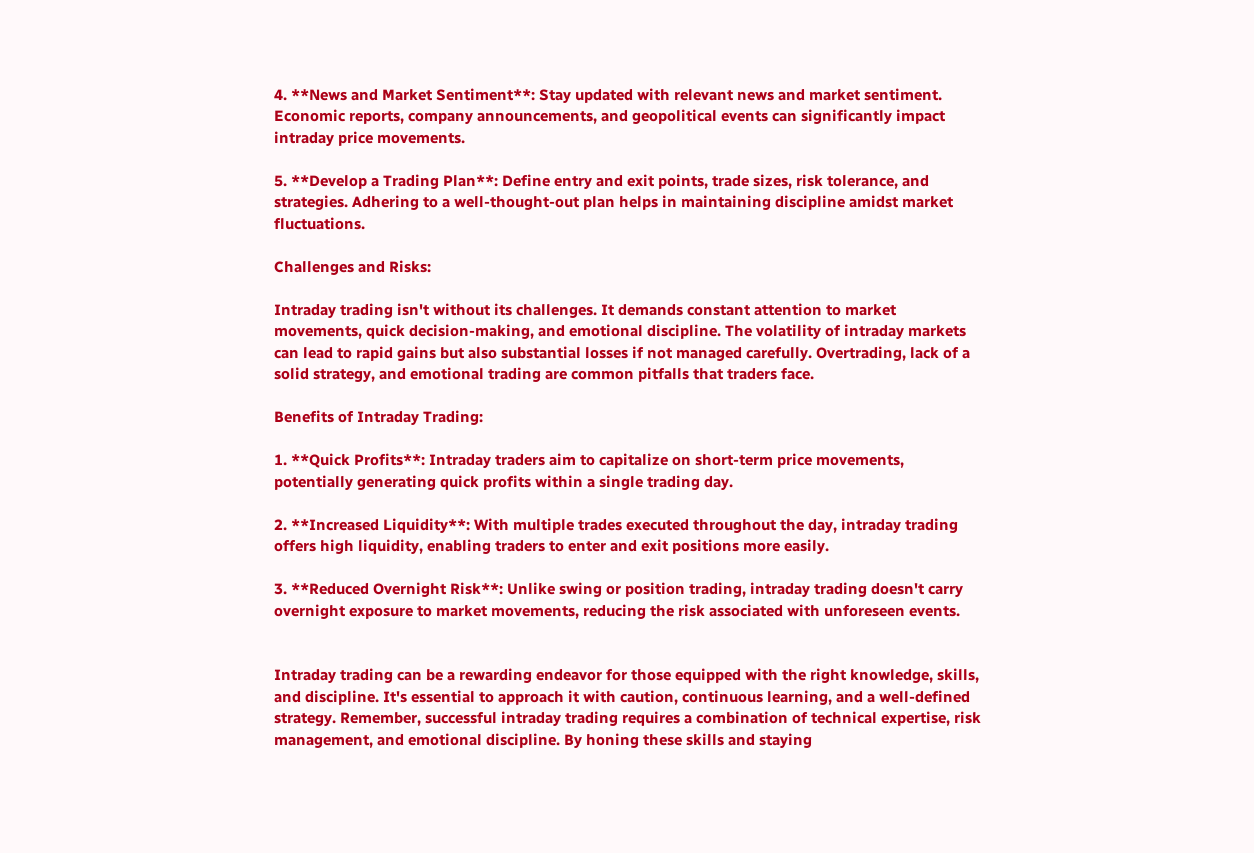4. **News and Market Sentiment**: Stay updated with relevant news and market sentiment. Economic reports, company announcements, and geopolitical events can significantly impact intraday price movements.

5. **Develop a Trading Plan**: Define entry and exit points, trade sizes, risk tolerance, and strategies. Adhering to a well-thought-out plan helps in maintaining discipline amidst market fluctuations.

Challenges and Risks:

Intraday trading isn't without its challenges. It demands constant attention to market movements, quick decision-making, and emotional discipline. The volatility of intraday markets can lead to rapid gains but also substantial losses if not managed carefully. Overtrading, lack of a solid strategy, and emotional trading are common pitfalls that traders face.

Benefits of Intraday Trading:

1. **Quick Profits**: Intraday traders aim to capitalize on short-term price movements, potentially generating quick profits within a single trading day.

2. **Increased Liquidity**: With multiple trades executed throughout the day, intraday trading offers high liquidity, enabling traders to enter and exit positions more easily.

3. **Reduced Overnight Risk**: Unlike swing or position trading, intraday trading doesn't carry overnight exposure to market movements, reducing the risk associated with unforeseen events.


Intraday trading can be a rewarding endeavor for those equipped with the right knowledge, skills, and discipline. It's essential to approach it with caution, continuous learning, and a well-defined strategy. Remember, successful intraday trading requires a combination of technical expertise, risk management, and emotional discipline. By honing these skills and staying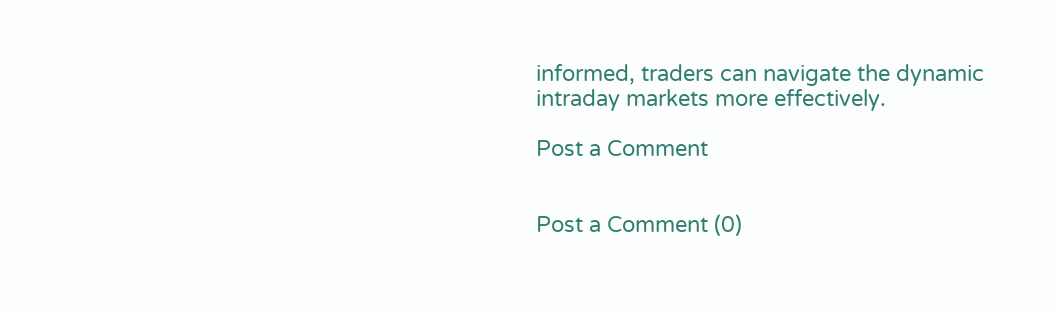informed, traders can navigate the dynamic intraday markets more effectively.

Post a Comment


Post a Comment (0)